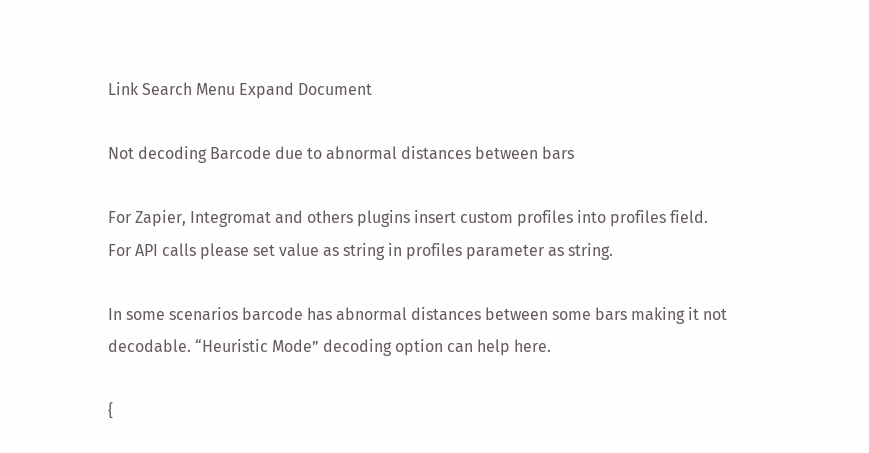Link Search Menu Expand Document

Not decoding Barcode due to abnormal distances between bars

For Zapier, Integromat and others plugins insert custom profiles into profiles field. For API calls please set value as string in profiles parameter as string.

In some scenarios barcode has abnormal distances between some bars making it not decodable. “Heuristic Mode” decoding option can help here.

{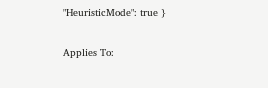"HeuristicMode": true }

Applies To: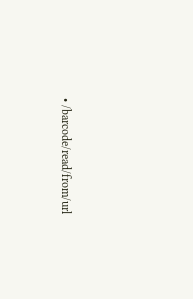• /barcode/read/from/url